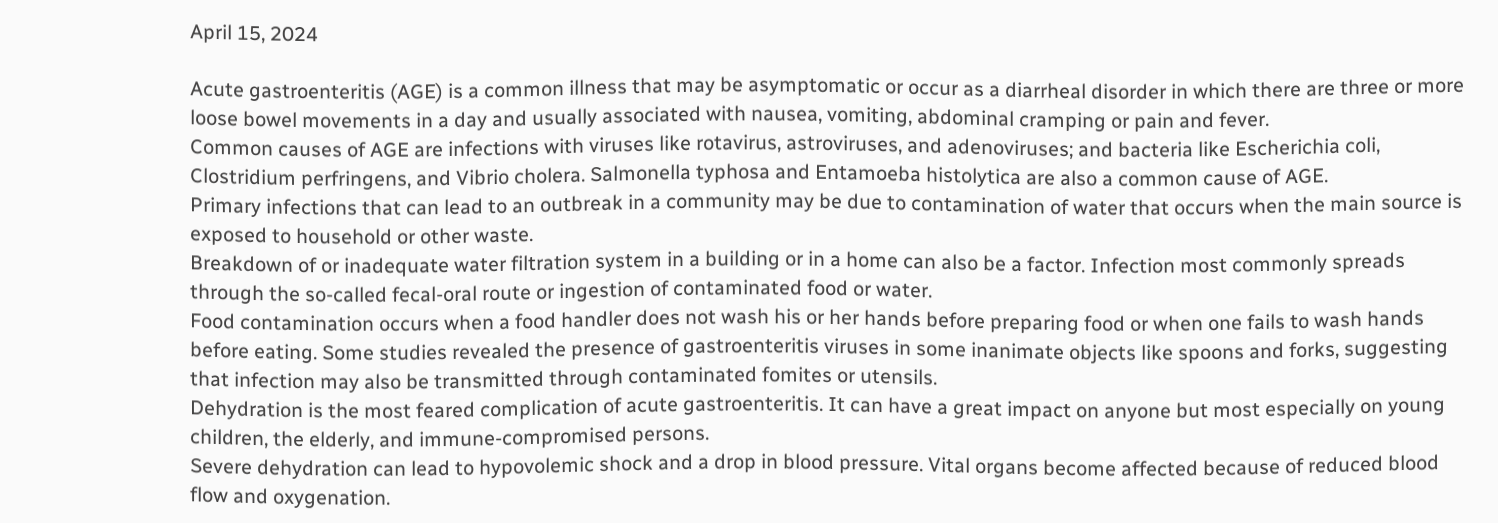April 15, 2024

Acute gastroenteritis (AGE) is a common illness that may be asymptomatic or occur as a diarrheal disorder in which there are three or more loose bowel movements in a day and usually associated with nausea, vomiting, abdominal cramping or pain and fever.
Common causes of AGE are infections with viruses like rotavirus, astroviruses, and adenoviruses; and bacteria like Escherichia coli, Clostridium perfringens, and Vibrio cholera. Salmonella typhosa and Entamoeba histolytica are also a common cause of AGE.
Primary infections that can lead to an outbreak in a community may be due to contamination of water that occurs when the main source is exposed to household or other waste.
Breakdown of or inadequate water filtration system in a building or in a home can also be a factor. Infection most commonly spreads through the so-called fecal-oral route or ingestion of contaminated food or water.
Food contamination occurs when a food handler does not wash his or her hands before preparing food or when one fails to wash hands before eating. Some studies revealed the presence of gastroenteritis viruses in some inanimate objects like spoons and forks, suggesting that infection may also be transmitted through contaminated fomites or utensils.
Dehydration is the most feared complication of acute gastroenteritis. It can have a great impact on anyone but most especially on young children, the elderly, and immune-compromised persons.
Severe dehydration can lead to hypovolemic shock and a drop in blood pressure. Vital organs become affected because of reduced blood flow and oxygenation.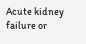Acute kidney failure or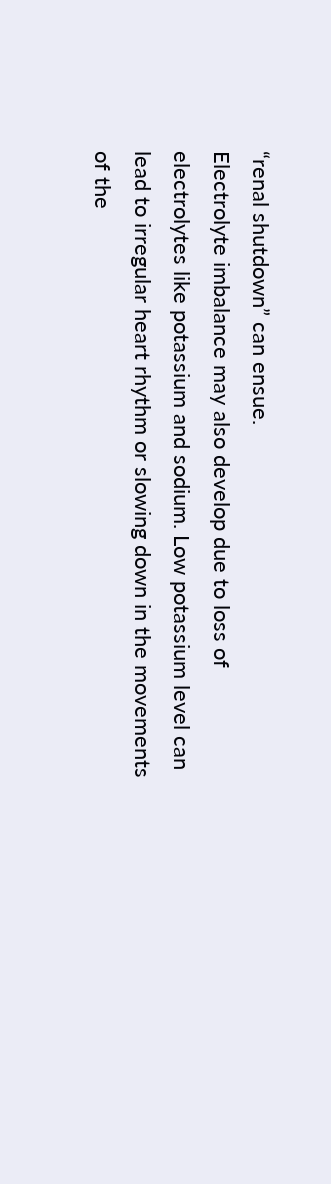“renal shutdown” can ensue.
Electrolyte imbalance may also develop due to loss of electrolytes like potassium and sodium. Low potassium level can lead to irregular heart rhythm or slowing down in the movements of the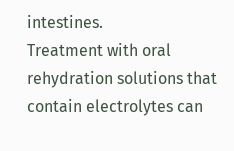intestines.
Treatment with oral rehydration solutions that contain electrolytes can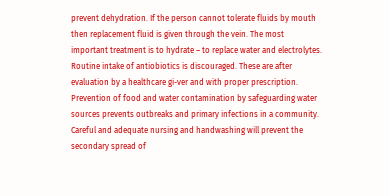prevent dehydration. If the person cannot tolerate fluids by mouth then replacement fluid is given through the vein. The most important treatment is to hydrate – to replace water and electrolytes. Routine intake of antiobiotics is discouraged. These are after evaluation by a healthcare gi-ver and with proper prescription.
Prevention of food and water contamination by safeguarding water sources prevents outbreaks and primary infections in a community.
Careful and adequate nursing and handwashing will prevent the secondary spread of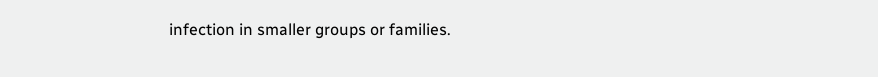infection in smaller groups or families.